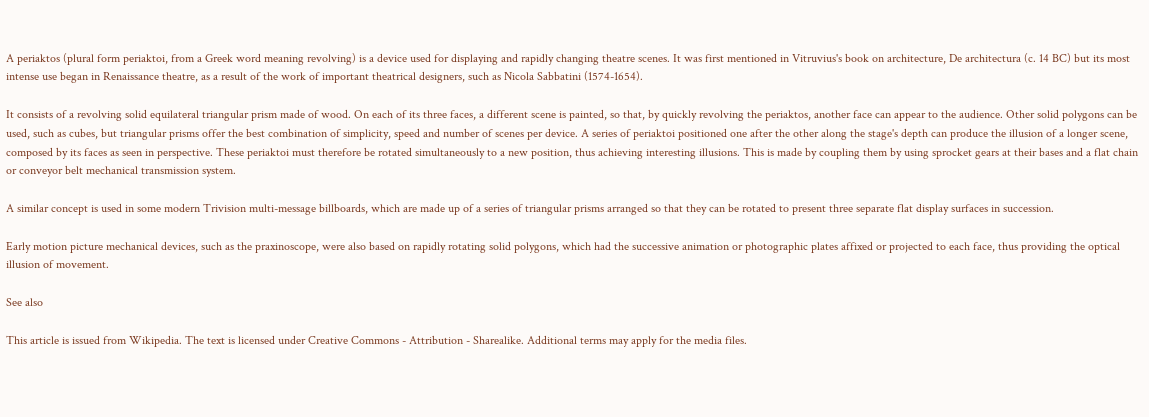A periaktos (plural form periaktoi, from a Greek word meaning revolving) is a device used for displaying and rapidly changing theatre scenes. It was first mentioned in Vitruvius's book on architecture, De architectura (c. 14 BC) but its most intense use began in Renaissance theatre, as a result of the work of important theatrical designers, such as Nicola Sabbatini (1574-1654).

It consists of a revolving solid equilateral triangular prism made of wood. On each of its three faces, a different scene is painted, so that, by quickly revolving the periaktos, another face can appear to the audience. Other solid polygons can be used, such as cubes, but triangular prisms offer the best combination of simplicity, speed and number of scenes per device. A series of periaktoi positioned one after the other along the stage's depth can produce the illusion of a longer scene, composed by its faces as seen in perspective. These periaktoi must therefore be rotated simultaneously to a new position, thus achieving interesting illusions. This is made by coupling them by using sprocket gears at their bases and a flat chain or conveyor belt mechanical transmission system.

A similar concept is used in some modern Trivision multi-message billboards, which are made up of a series of triangular prisms arranged so that they can be rotated to present three separate flat display surfaces in succession.

Early motion picture mechanical devices, such as the praxinoscope, were also based on rapidly rotating solid polygons, which had the successive animation or photographic plates affixed or projected to each face, thus providing the optical illusion of movement.

See also

This article is issued from Wikipedia. The text is licensed under Creative Commons - Attribution - Sharealike. Additional terms may apply for the media files.